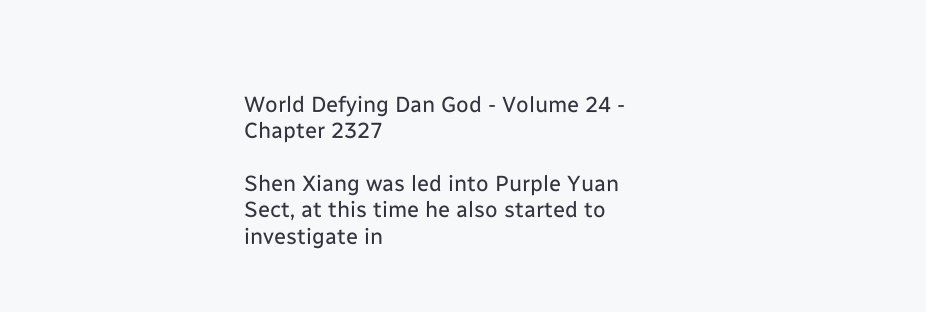World Defying Dan God - Volume 24 - Chapter 2327

Shen Xiang was led into Purple Yuan Sect, at this time he also started to investigate in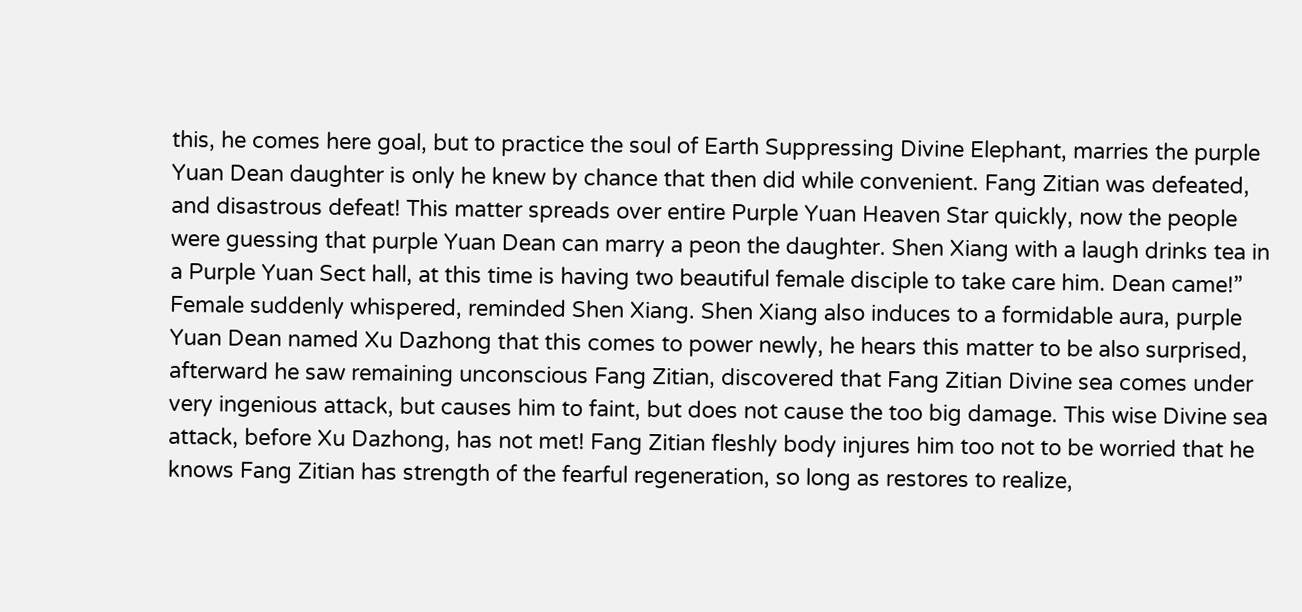this, he comes here goal, but to practice the soul of Earth Suppressing Divine Elephant, marries the purple Yuan Dean daughter is only he knew by chance that then did while convenient. Fang Zitian was defeated, and disastrous defeat! This matter spreads over entire Purple Yuan Heaven Star quickly, now the people were guessing that purple Yuan Dean can marry a peon the daughter. Shen Xiang with a laugh drinks tea in a Purple Yuan Sect hall, at this time is having two beautiful female disciple to take care him. Dean came!” Female suddenly whispered, reminded Shen Xiang. Shen Xiang also induces to a formidable aura, purple Yuan Dean named Xu Dazhong that this comes to power newly, he hears this matter to be also surprised, afterward he saw remaining unconscious Fang Zitian, discovered that Fang Zitian Divine sea comes under very ingenious attack, but causes him to faint, but does not cause the too big damage. This wise Divine sea attack, before Xu Dazhong, has not met! Fang Zitian fleshly body injures him too not to be worried that he knows Fang Zitian has strength of the fearful regeneration, so long as restores to realize,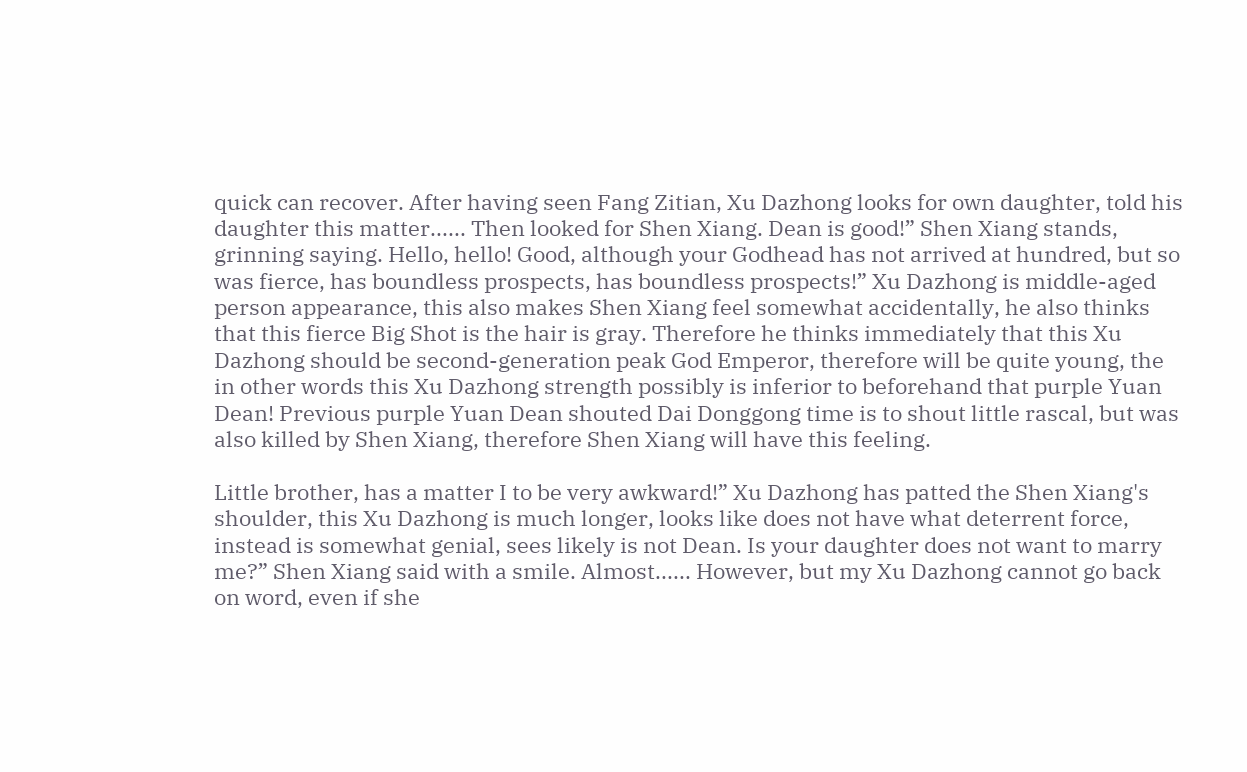quick can recover. After having seen Fang Zitian, Xu Dazhong looks for own daughter, told his daughter this matter...... Then looked for Shen Xiang. Dean is good!” Shen Xiang stands, grinning saying. Hello, hello! Good, although your Godhead has not arrived at hundred, but so was fierce, has boundless prospects, has boundless prospects!” Xu Dazhong is middle-aged person appearance, this also makes Shen Xiang feel somewhat accidentally, he also thinks that this fierce Big Shot is the hair is gray. Therefore he thinks immediately that this Xu Dazhong should be second-generation peak God Emperor, therefore will be quite young, the in other words this Xu Dazhong strength possibly is inferior to beforehand that purple Yuan Dean! Previous purple Yuan Dean shouted Dai Donggong time is to shout little rascal, but was also killed by Shen Xiang, therefore Shen Xiang will have this feeling.

Little brother, has a matter I to be very awkward!” Xu Dazhong has patted the Shen Xiang's shoulder, this Xu Dazhong is much longer, looks like does not have what deterrent force, instead is somewhat genial, sees likely is not Dean. Is your daughter does not want to marry me?” Shen Xiang said with a smile. Almost...... However, but my Xu Dazhong cannot go back on word, even if she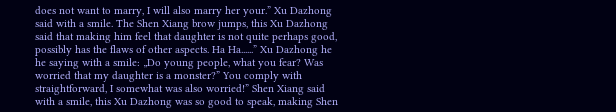does not want to marry, I will also marry her your.” Xu Dazhong said with a smile. The Shen Xiang brow jumps, this Xu Dazhong said that making him feel that daughter is not quite perhaps good, possibly has the flaws of other aspects. Ha Ha......” Xu Dazhong he he saying with a smile: „Do young people, what you fear? Was worried that my daughter is a monster?” You comply with straightforward, I somewhat was also worried!” Shen Xiang said with a smile, this Xu Dazhong was so good to speak, making Shen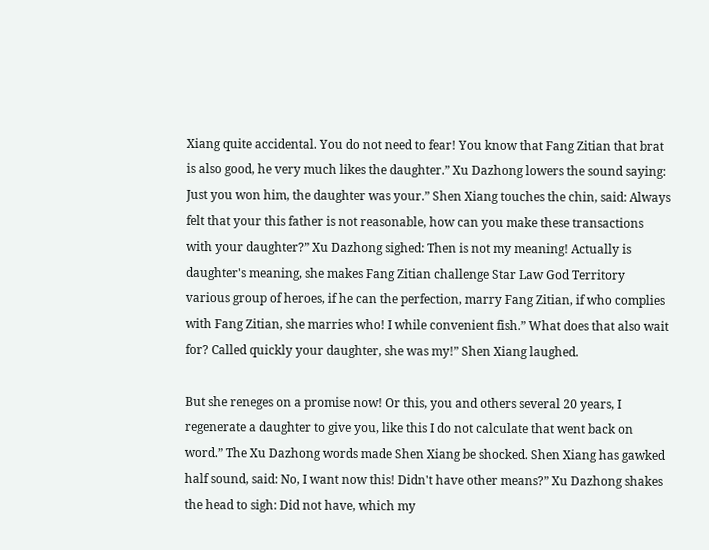Xiang quite accidental. You do not need to fear! You know that Fang Zitian that brat is also good, he very much likes the daughter.” Xu Dazhong lowers the sound saying: Just you won him, the daughter was your.” Shen Xiang touches the chin, said: Always felt that your this father is not reasonable, how can you make these transactions with your daughter?” Xu Dazhong sighed: Then is not my meaning! Actually is daughter's meaning, she makes Fang Zitian challenge Star Law God Territory various group of heroes, if he can the perfection, marry Fang Zitian, if who complies with Fang Zitian, she marries who! I while convenient fish.” What does that also wait for? Called quickly your daughter, she was my!” Shen Xiang laughed.

But she reneges on a promise now! Or this, you and others several 20 years, I regenerate a daughter to give you, like this I do not calculate that went back on word.” The Xu Dazhong words made Shen Xiang be shocked. Shen Xiang has gawked half sound, said: No, I want now this! Didn't have other means?” Xu Dazhong shakes the head to sigh: Did not have, which my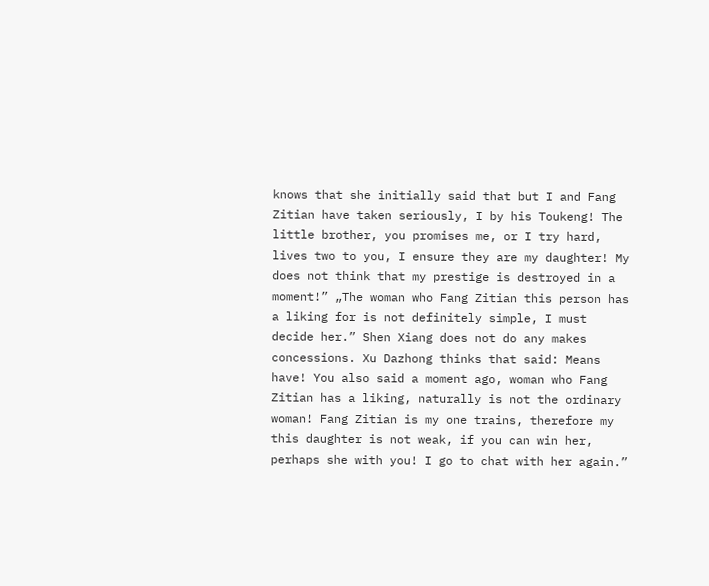knows that she initially said that but I and Fang Zitian have taken seriously, I by his Toukeng! The little brother, you promises me, or I try hard, lives two to you, I ensure they are my daughter! My does not think that my prestige is destroyed in a moment!” „The woman who Fang Zitian this person has a liking for is not definitely simple, I must decide her.” Shen Xiang does not do any makes concessions. Xu Dazhong thinks that said: Means have! You also said a moment ago, woman who Fang Zitian has a liking, naturally is not the ordinary woman! Fang Zitian is my one trains, therefore my this daughter is not weak, if you can win her, perhaps she with you! I go to chat with her again.”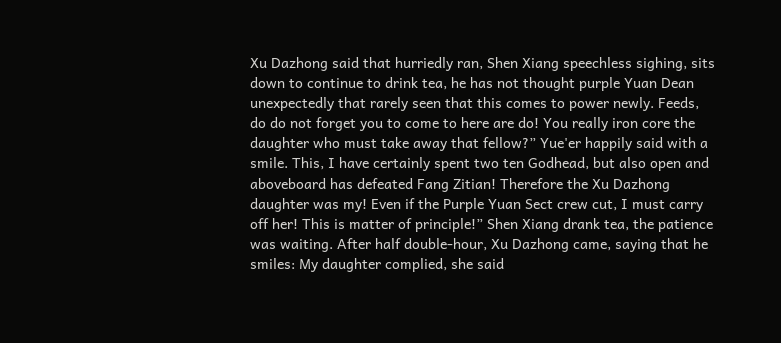Xu Dazhong said that hurriedly ran, Shen Xiang speechless sighing, sits down to continue to drink tea, he has not thought purple Yuan Dean unexpectedly that rarely seen that this comes to power newly. Feeds, do do not forget you to come to here are do! You really iron core the daughter who must take away that fellow?” Yue'er happily said with a smile. This, I have certainly spent two ten Godhead, but also open and aboveboard has defeated Fang Zitian! Therefore the Xu Dazhong daughter was my! Even if the Purple Yuan Sect crew cut, I must carry off her! This is matter of principle!” Shen Xiang drank tea, the patience was waiting. After half double-hour, Xu Dazhong came, saying that he smiles: My daughter complied, she said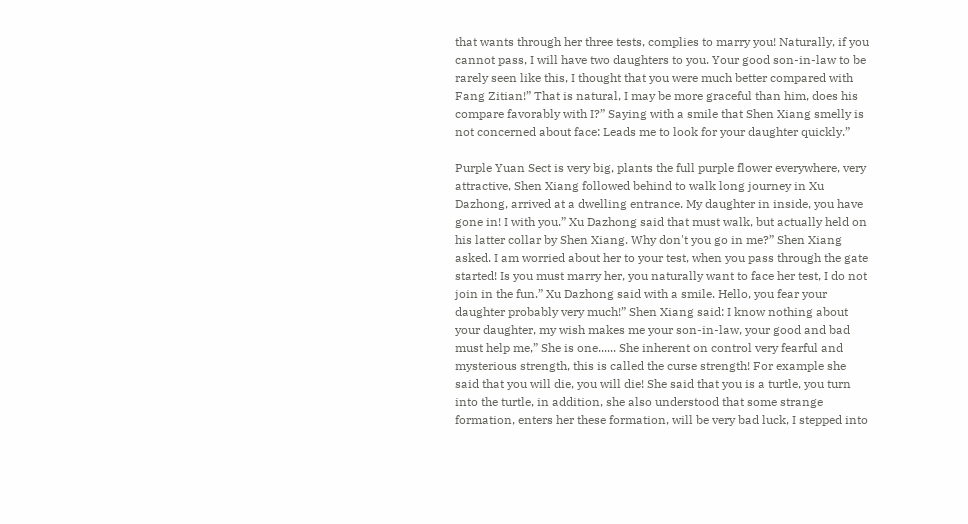that wants through her three tests, complies to marry you! Naturally, if you cannot pass, I will have two daughters to you. Your good son-in-law to be rarely seen like this, I thought that you were much better compared with Fang Zitian!” That is natural, I may be more graceful than him, does his compare favorably with I?” Saying with a smile that Shen Xiang smelly is not concerned about face: Leads me to look for your daughter quickly.”

Purple Yuan Sect is very big, plants the full purple flower everywhere, very attractive, Shen Xiang followed behind to walk long journey in Xu Dazhong, arrived at a dwelling entrance. My daughter in inside, you have gone in! I with you.” Xu Dazhong said that must walk, but actually held on his latter collar by Shen Xiang. Why don't you go in me?” Shen Xiang asked. I am worried about her to your test, when you pass through the gate started! Is you must marry her, you naturally want to face her test, I do not join in the fun.” Xu Dazhong said with a smile. Hello, you fear your daughter probably very much!” Shen Xiang said: I know nothing about your daughter, my wish makes me your son-in-law, your good and bad must help me,” She is one...... She inherent on control very fearful and mysterious strength, this is called the curse strength! For example she said that you will die, you will die! She said that you is a turtle, you turn into the turtle, in addition, she also understood that some strange formation, enters her these formation, will be very bad luck, I stepped into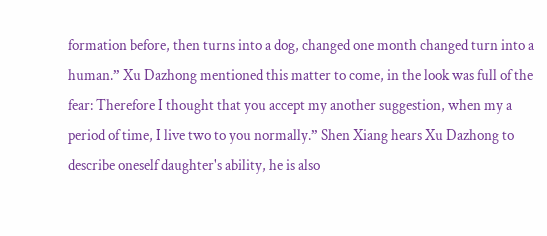formation before, then turns into a dog, changed one month changed turn into a human.” Xu Dazhong mentioned this matter to come, in the look was full of the fear: Therefore I thought that you accept my another suggestion, when my a period of time, I live two to you normally.” Shen Xiang hears Xu Dazhong to describe oneself daughter's ability, he is also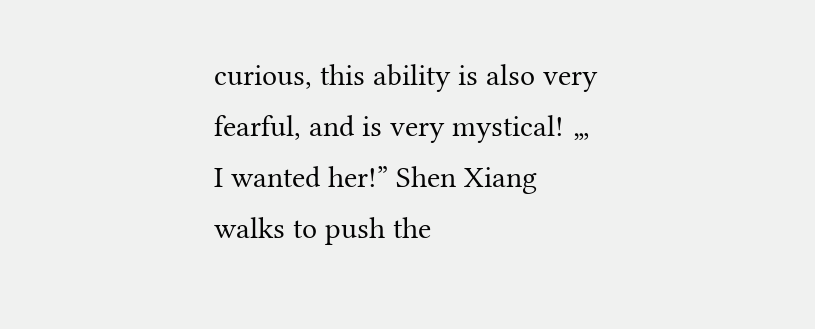curious, this ability is also very fearful, and is very mystical! „, I wanted her!” Shen Xiang walks to push the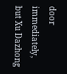door immediately, but Xu Dazhong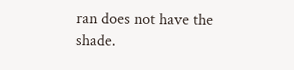ran does not have the shade.